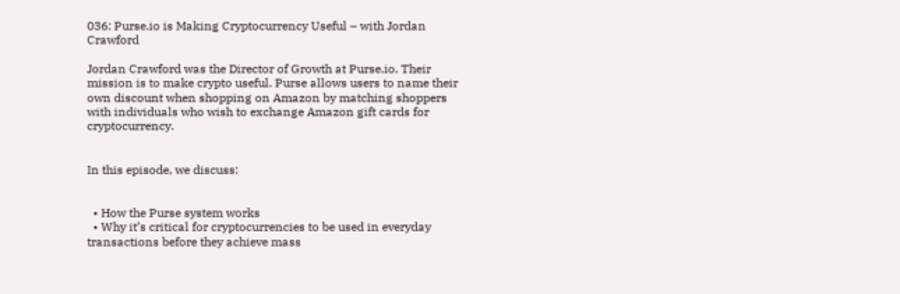036: Purse.io is Making Cryptocurrency Useful – with Jordan Crawford

Jordan Crawford was the Director of Growth at Purse.io. Their mission is to make crypto useful. Purse allows users to name their own discount when shopping on Amazon by matching shoppers with individuals who wish to exchange Amazon gift cards for cryptocurrency.


In this episode, we discuss:


  • How the Purse system works
  • Why it’s critical for cryptocurrencies to be used in everyday transactions before they achieve mass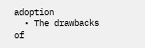adoption
  • The drawbacks of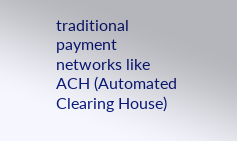traditional payment networks like ACH (Automated Clearing House)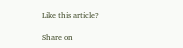Like this article?

Share on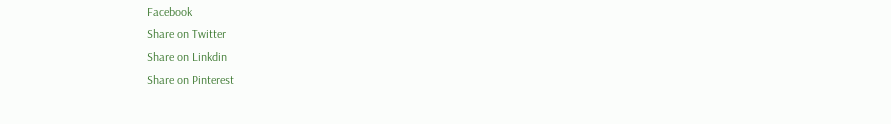Facebook
Share on Twitter
Share on Linkdin
Share on Pinterest